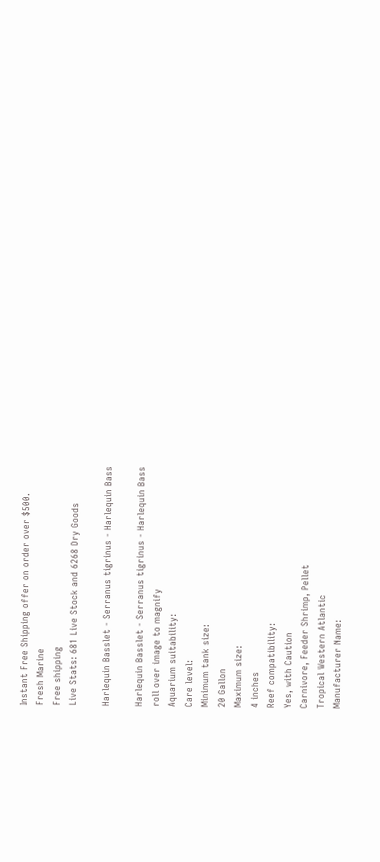Instant Free Shipping offer on order over $500.
Fresh Marine
Free shipping
Live Stats: 681 Live Stock and 6268 Dry Goods

Harlequin Basslet - Serranus tigrinus - Harlequin Bass

Harlequin Basslet - Serranus tigrinus - Harlequin Bass
roll over image to magnify
Aquarium suitability:
Care level:
Minimum tank size:
20 Gallon
Maximum size:
4 inches
Reef compatibility:
Yes, with Caution
Carnivore, Feeder Shrimp, Pellet
Tropical Western Atlantic
Manufacturer Name: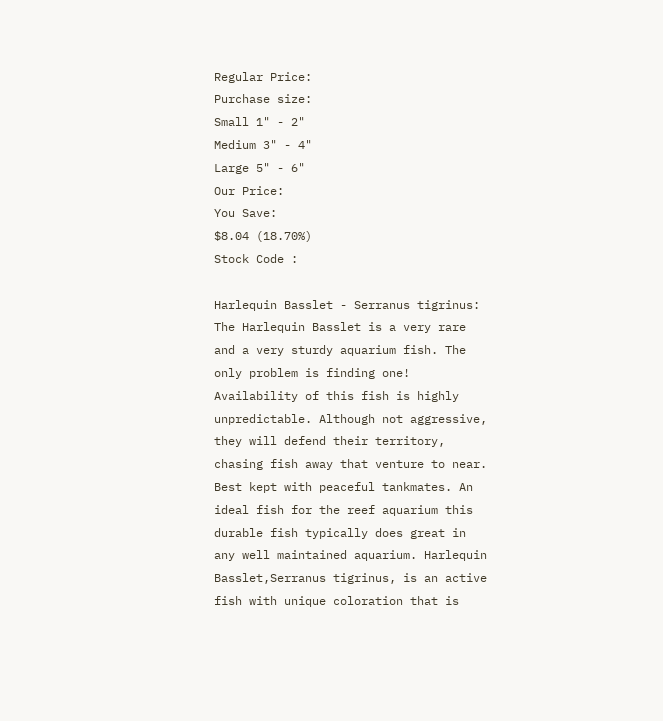Regular Price:
Purchase size:
Small 1" - 2"
Medium 3" - 4"
Large 5" - 6"
Our Price:
You Save:
$8.04 (18.70%)
Stock Code :

Harlequin Basslet - Serranus tigrinus: The Harlequin Basslet is a very rare and a very sturdy aquarium fish. The only problem is finding one! Availability of this fish is highly unpredictable. Although not aggressive, they will defend their territory, chasing fish away that venture to near. Best kept with peaceful tankmates. An ideal fish for the reef aquarium this durable fish typically does great in any well maintained aquarium. Harlequin Basslet,Serranus tigrinus, is an active fish with unique coloration that is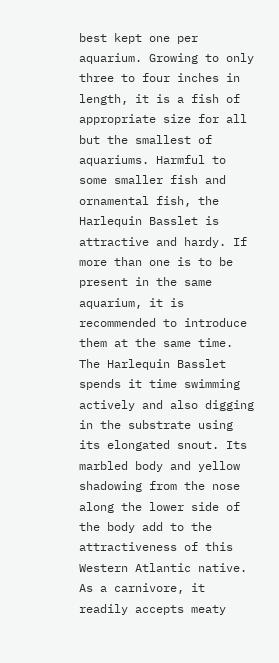best kept one per aquarium. Growing to only three to four inches in length, it is a fish of appropriate size for all but the smallest of aquariums. Harmful to some smaller fish and ornamental fish, the Harlequin Basslet is attractive and hardy. If more than one is to be present in the same aquarium, it is recommended to introduce them at the same time. The Harlequin Basslet spends it time swimming actively and also digging in the substrate using its elongated snout. Its marbled body and yellow shadowing from the nose along the lower side of the body add to the attractiveness of this Western Atlantic native. As a carnivore, it readily accepts meaty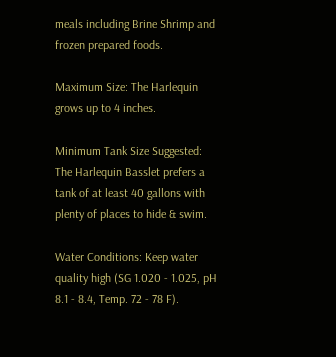meals including Brine Shrimp and frozen prepared foods.

Maximum Size: The Harlequin grows up to 4 inches.

Minimum Tank Size Suggested: The Harlequin Basslet prefers a tank of at least 40 gallons with plenty of places to hide & swim.

Water Conditions: Keep water quality high (SG 1.020 - 1.025, pH 8.1 - 8.4, Temp. 72 - 78 F).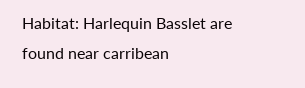Habitat: Harlequin Basslet are found near carribean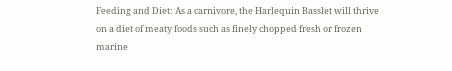Feeding and Diet: As a carnivore, the Harlequin Basslet will thrive on a diet of meaty foods such as finely chopped fresh or frozen marine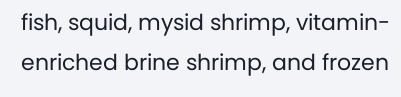fish, squid, mysid shrimp, vitamin-enriched brine shrimp, and frozen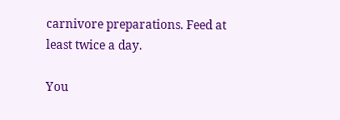carnivore preparations. Feed at least twice a day.

You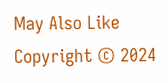May Also Like
Copyright © 2024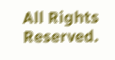All Rights Reserved.